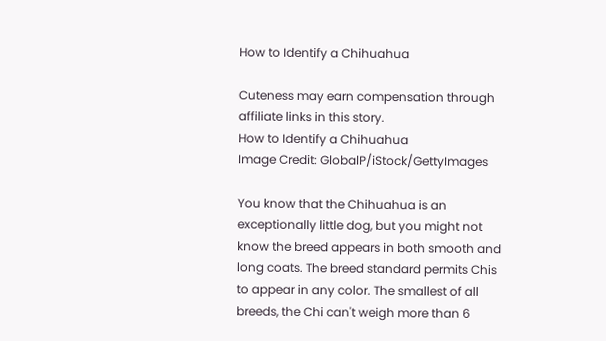How to Identify a Chihuahua

Cuteness may earn compensation through affiliate links in this story.
How to Identify a Chihuahua
Image Credit: GlobalP/iStock/GettyImages

You know that the Chihuahua is an exceptionally little dog, but you might not know the breed appears in both smooth and long coats. The breed standard permits Chis to appear in any color. The smallest of all breeds, the Chi can't weigh more than 6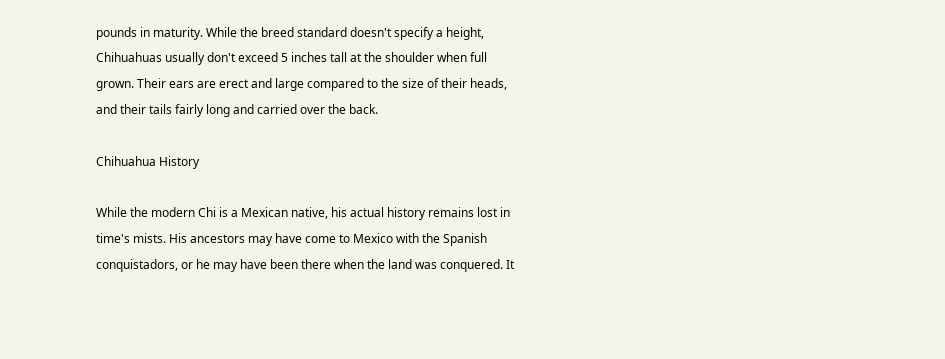pounds in maturity. While the breed standard doesn't specify a height, Chihuahuas usually don't exceed 5 inches tall at the shoulder when full grown. Their ears are erect and large compared to the size of their heads, and their tails fairly long and carried over the back.

Chihuahua History

While the modern Chi is a Mexican native, his actual history remains lost in time's mists. His ancestors may have come to Mexico with the Spanish conquistadors, or he may have been there when the land was conquered. It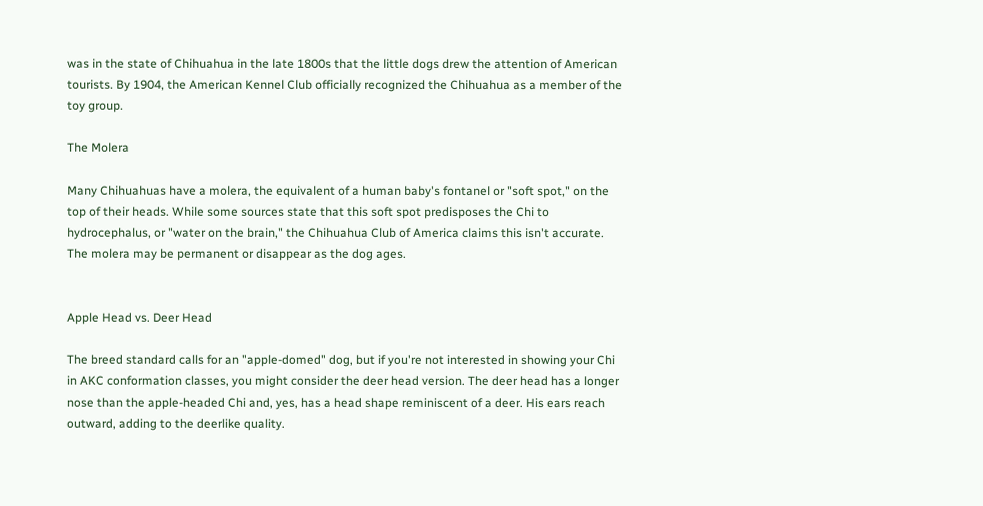was in the state of Chihuahua in the late 1800s that the little dogs drew the attention of American tourists. By 1904, the American Kennel Club officially recognized the Chihuahua as a member of the toy group.

The Molera

Many Chihuahuas have a molera, the equivalent of a human baby's fontanel or "soft spot," on the top of their heads. While some sources state that this soft spot predisposes the Chi to hydrocephalus, or "water on the brain," the Chihuahua Club of America claims this isn't accurate. The molera may be permanent or disappear as the dog ages.


Apple Head vs. Deer Head

The breed standard calls for an "apple-domed" dog, but if you're not interested in showing your Chi in AKC conformation classes, you might consider the deer head version. The deer head has a longer nose than the apple-headed Chi and, yes, has a head shape reminiscent of a deer. His ears reach outward, adding to the deerlike quality.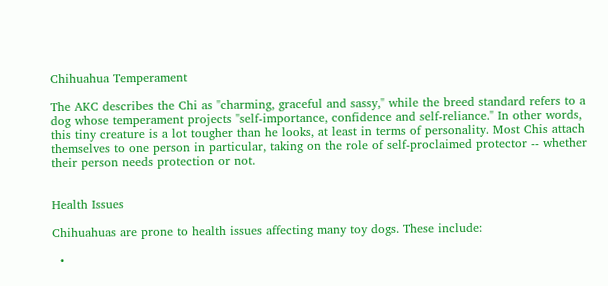Chihuahua Temperament

The AKC describes the Chi as "charming, graceful and sassy," while the breed standard refers to a dog whose temperament projects "self-importance, confidence and self-reliance." In other words, this tiny creature is a lot tougher than he looks, at least in terms of personality. Most Chis attach themselves to one person in particular, taking on the role of self-proclaimed protector -- whether their person needs protection or not.


Health Issues

Chihuahuas are prone to health issues affecting many toy dogs. These include:

  •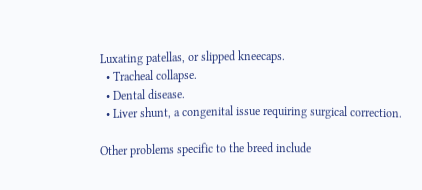Luxating patellas, or slipped kneecaps.
  • Tracheal collapse.
  • Dental disease.
  • Liver shunt, a congenital issue requiring surgical correction.

Other problems specific to the breed include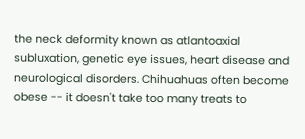the neck deformity known as atlantoaxial subluxation, genetic eye issues, heart disease and neurological disorders. Chihuahuas often become obese -- it doesn't take too many treats to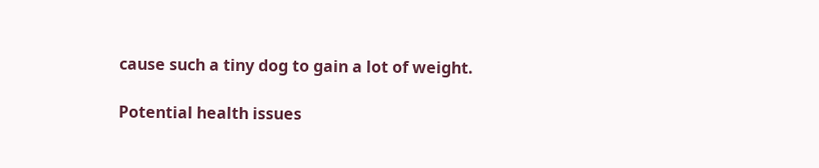cause such a tiny dog to gain a lot of weight.

Potential health issues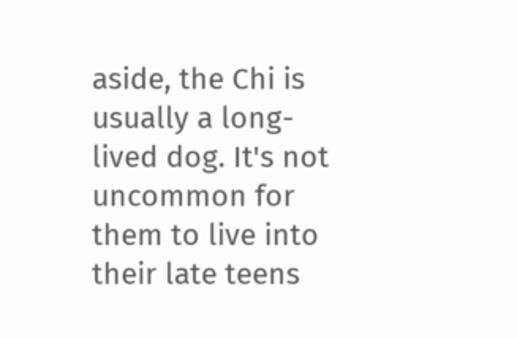aside, the Chi is usually a long-lived dog. It's not uncommon for them to live into their late teens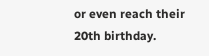or even reach their 20th birthday.